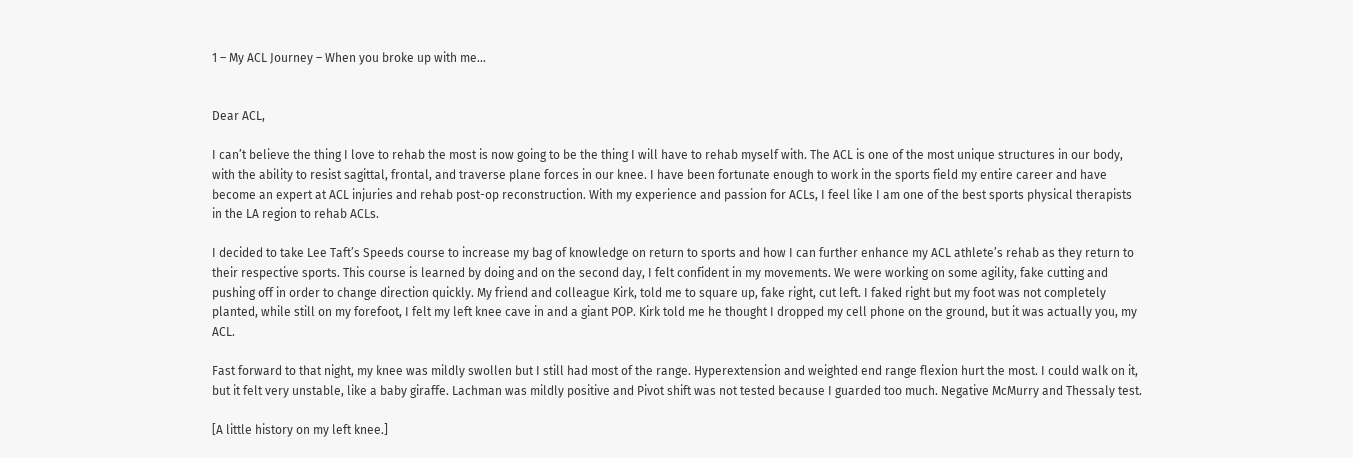1 – My ACL Journey – When you broke up with me…


Dear ACL,

I can’t believe the thing I love to rehab the most is now going to be the thing I will have to rehab myself with. The ACL is one of the most unique structures in our body, with the ability to resist sagittal, frontal, and traverse plane forces in our knee. I have been fortunate enough to work in the sports field my entire career and have become an expert at ACL injuries and rehab post-op reconstruction. With my experience and passion for ACLs, I feel like I am one of the best sports physical therapists in the LA region to rehab ACLs.

I decided to take Lee Taft’s Speeds course to increase my bag of knowledge on return to sports and how I can further enhance my ACL athlete’s rehab as they return to their respective sports. This course is learned by doing and on the second day, I felt confident in my movements. We were working on some agility, fake cutting and pushing off in order to change direction quickly. My friend and colleague Kirk, told me to square up, fake right, cut left. I faked right but my foot was not completely planted, while still on my forefoot, I felt my left knee cave in and a giant POP. Kirk told me he thought I dropped my cell phone on the ground, but it was actually you, my ACL.

Fast forward to that night, my knee was mildly swollen but I still had most of the range. Hyperextension and weighted end range flexion hurt the most. I could walk on it, but it felt very unstable, like a baby giraffe. Lachman was mildly positive and Pivot shift was not tested because I guarded too much. Negative McMurry and Thessaly test.

[A little history on my left knee.]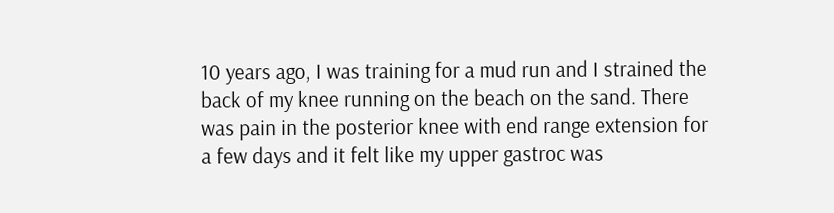10 years ago, I was training for a mud run and I strained the back of my knee running on the beach on the sand. There was pain in the posterior knee with end range extension for a few days and it felt like my upper gastroc was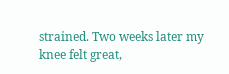strained. Two weeks later my knee felt great,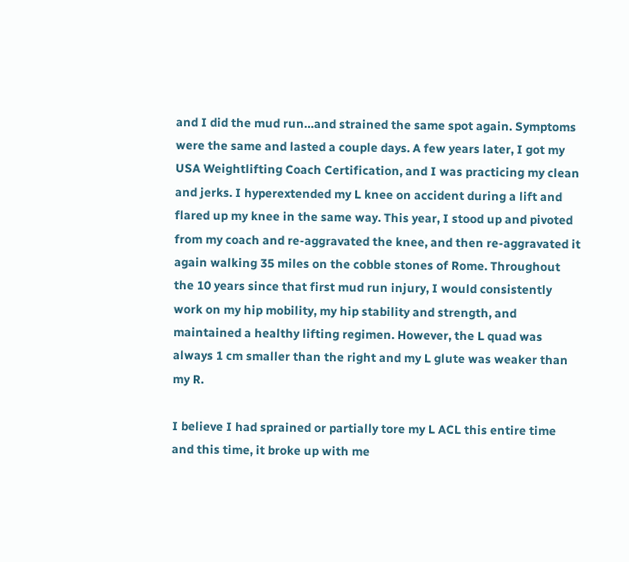and I did the mud run…and strained the same spot again. Symptoms were the same and lasted a couple days. A few years later, I got my USA Weightlifting Coach Certification, and I was practicing my clean and jerks. I hyperextended my L knee on accident during a lift and flared up my knee in the same way. This year, I stood up and pivoted from my coach and re-aggravated the knee, and then re-aggravated it again walking 35 miles on the cobble stones of Rome. Throughout the 10 years since that first mud run injury, I would consistently work on my hip mobility, my hip stability and strength, and maintained a healthy lifting regimen. However, the L quad was always 1 cm smaller than the right and my L glute was weaker than my R.

I believe I had sprained or partially tore my L ACL this entire time and this time, it broke up with me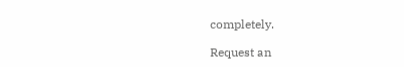completely.

Request an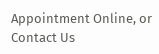Appointment Online, or Contact Us